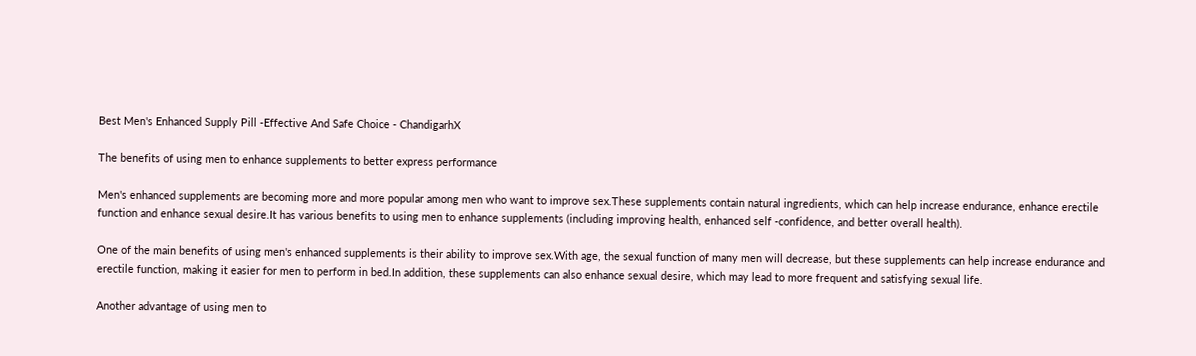Best Men's Enhanced Supply Pill -Effective And Safe Choice - ChandigarhX

The benefits of using men to enhance supplements to better express performance

Men's enhanced supplements are becoming more and more popular among men who want to improve sex.These supplements contain natural ingredients, which can help increase endurance, enhance erectile function and enhance sexual desire.It has various benefits to using men to enhance supplements (including improving health, enhanced self -confidence, and better overall health).

One of the main benefits of using men's enhanced supplements is their ability to improve sex.With age, the sexual function of many men will decrease, but these supplements can help increase endurance and erectile function, making it easier for men to perform in bed.In addition, these supplements can also enhance sexual desire, which may lead to more frequent and satisfying sexual life.

Another advantage of using men to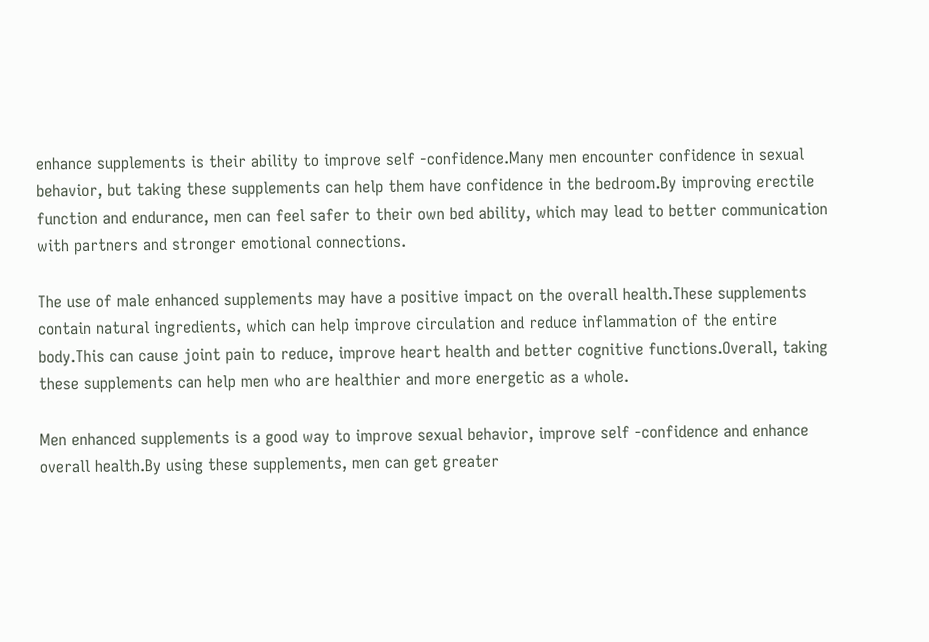enhance supplements is their ability to improve self -confidence.Many men encounter confidence in sexual behavior, but taking these supplements can help them have confidence in the bedroom.By improving erectile function and endurance, men can feel safer to their own bed ability, which may lead to better communication with partners and stronger emotional connections.

The use of male enhanced supplements may have a positive impact on the overall health.These supplements contain natural ingredients, which can help improve circulation and reduce inflammation of the entire body.This can cause joint pain to reduce, improve heart health and better cognitive functions.Overall, taking these supplements can help men who are healthier and more energetic as a whole.

Men enhanced supplements is a good way to improve sexual behavior, improve self -confidence and enhance overall health.By using these supplements, men can get greater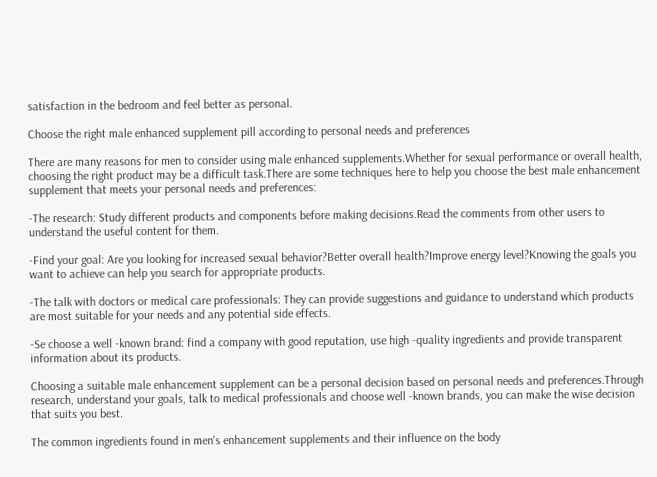satisfaction in the bedroom and feel better as personal.

Choose the right male enhanced supplement pill according to personal needs and preferences

There are many reasons for men to consider using male enhanced supplements.Whether for sexual performance or overall health, choosing the right product may be a difficult task.There are some techniques here to help you choose the best male enhancement supplement that meets your personal needs and preferences:

-The research: Study different products and components before making decisions.Read the comments from other users to understand the useful content for them.

-Find your goal: Are you looking for increased sexual behavior?Better overall health?Improve energy level?Knowing the goals you want to achieve can help you search for appropriate products.

-The talk with doctors or medical care professionals: They can provide suggestions and guidance to understand which products are most suitable for your needs and any potential side effects.

-Se choose a well -known brand: find a company with good reputation, use high -quality ingredients and provide transparent information about its products.

Choosing a suitable male enhancement supplement can be a personal decision based on personal needs and preferences.Through research, understand your goals, talk to medical professionals and choose well -known brands, you can make the wise decision that suits you best.

The common ingredients found in men's enhancement supplements and their influence on the body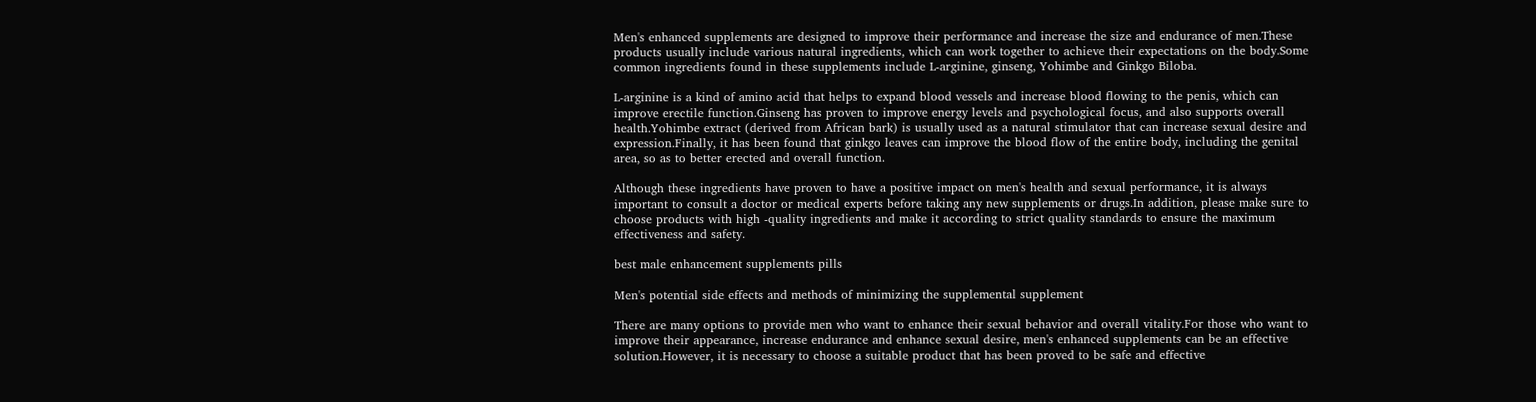Men's enhanced supplements are designed to improve their performance and increase the size and endurance of men.These products usually include various natural ingredients, which can work together to achieve their expectations on the body.Some common ingredients found in these supplements include L-arginine, ginseng, Yohimbe and Ginkgo Biloba.

L-arginine is a kind of amino acid that helps to expand blood vessels and increase blood flowing to the penis, which can improve erectile function.Ginseng has proven to improve energy levels and psychological focus, and also supports overall health.Yohimbe extract (derived from African bark) is usually used as a natural stimulator that can increase sexual desire and expression.Finally, it has been found that ginkgo leaves can improve the blood flow of the entire body, including the genital area, so as to better erected and overall function.

Although these ingredients have proven to have a positive impact on men's health and sexual performance, it is always important to consult a doctor or medical experts before taking any new supplements or drugs.In addition, please make sure to choose products with high -quality ingredients and make it according to strict quality standards to ensure the maximum effectiveness and safety.

best male enhancement supplements pills

Men's potential side effects and methods of minimizing the supplemental supplement

There are many options to provide men who want to enhance their sexual behavior and overall vitality.For those who want to improve their appearance, increase endurance and enhance sexual desire, men's enhanced supplements can be an effective solution.However, it is necessary to choose a suitable product that has been proved to be safe and effective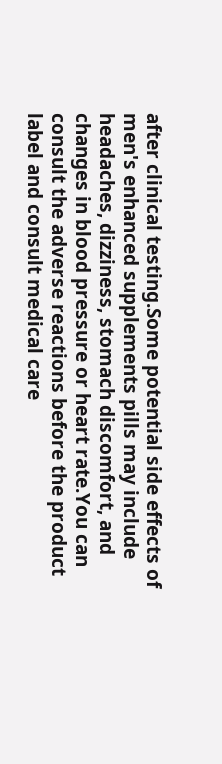after clinical testing.Some potential side effects of men's enhanced supplements pills may include headaches, dizziness, stomach discomfort, and changes in blood pressure or heart rate.You can consult the adverse reactions before the product label and consult medical care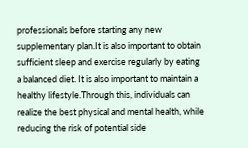professionals before starting any new supplementary plan.It is also important to obtain sufficient sleep and exercise regularly by eating a balanced diet. It is also important to maintain a healthy lifestyle.Through this, individuals can realize the best physical and mental health, while reducing the risk of potential side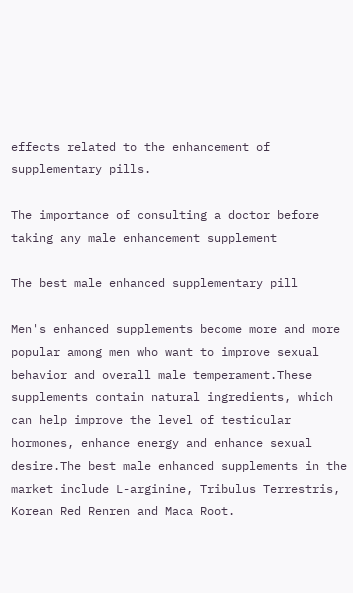effects related to the enhancement of supplementary pills.

The importance of consulting a doctor before taking any male enhancement supplement

The best male enhanced supplementary pill

Men's enhanced supplements become more and more popular among men who want to improve sexual behavior and overall male temperament.These supplements contain natural ingredients, which can help improve the level of testicular hormones, enhance energy and enhance sexual desire.The best male enhanced supplements in the market include L-arginine, Tribulus Terrestris, Korean Red Renren and Maca Root.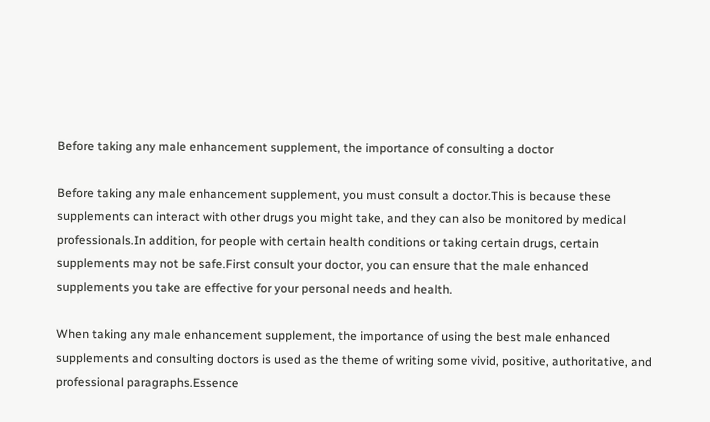Before taking any male enhancement supplement, the importance of consulting a doctor

Before taking any male enhancement supplement, you must consult a doctor.This is because these supplements can interact with other drugs you might take, and they can also be monitored by medical professionals.In addition, for people with certain health conditions or taking certain drugs, certain supplements may not be safe.First consult your doctor, you can ensure that the male enhanced supplements you take are effective for your personal needs and health.

When taking any male enhancement supplement, the importance of using the best male enhanced supplements and consulting doctors is used as the theme of writing some vivid, positive, authoritative, and professional paragraphs.Essence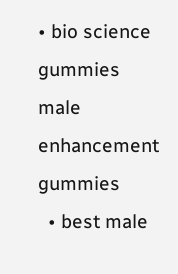• bio science gummies male enhancement gummies
  • best male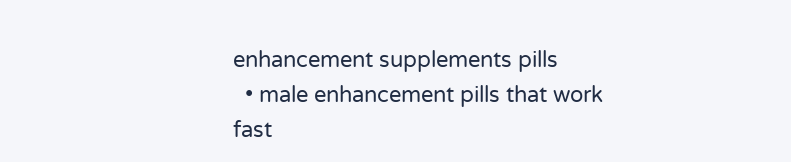enhancement supplements pills
  • male enhancement pills that work fast